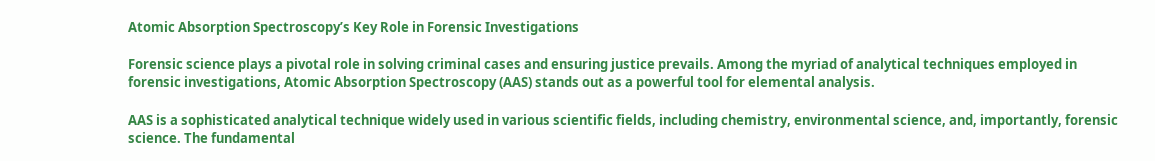Atomic Absorption Spectroscopy’s Key Role in Forensic Investigations

Forensic science plays a pivotal role in solving criminal cases and ensuring justice prevails. Among the myriad of analytical techniques employed in forensic investigations, Atomic Absorption Spectroscopy (AAS) stands out as a powerful tool for elemental analysis.

AAS is a sophisticated analytical technique widely used in various scientific fields, including chemistry, environmental science, and, importantly, forensic science. The fundamental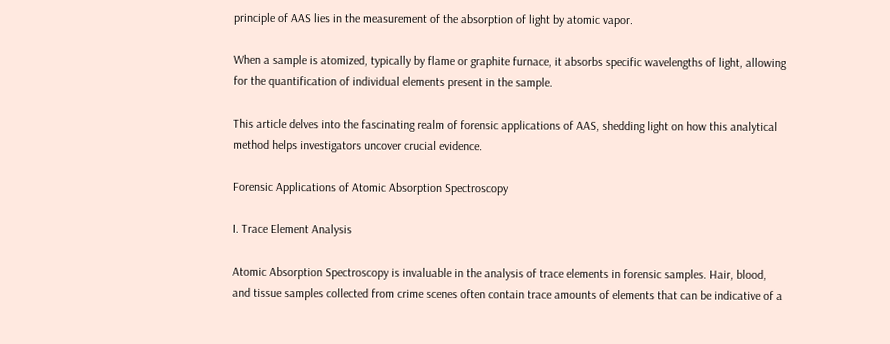principle of AAS lies in the measurement of the absorption of light by atomic vapor.

When a sample is atomized, typically by flame or graphite furnace, it absorbs specific wavelengths of light, allowing for the quantification of individual elements present in the sample.

This article delves into the fascinating realm of forensic applications of AAS, shedding light on how this analytical method helps investigators uncover crucial evidence.

Forensic Applications of Atomic Absorption Spectroscopy

I. Trace Element Analysis

Atomic Absorption Spectroscopy is invaluable in the analysis of trace elements in forensic samples. Hair, blood, and tissue samples collected from crime scenes often contain trace amounts of elements that can be indicative of a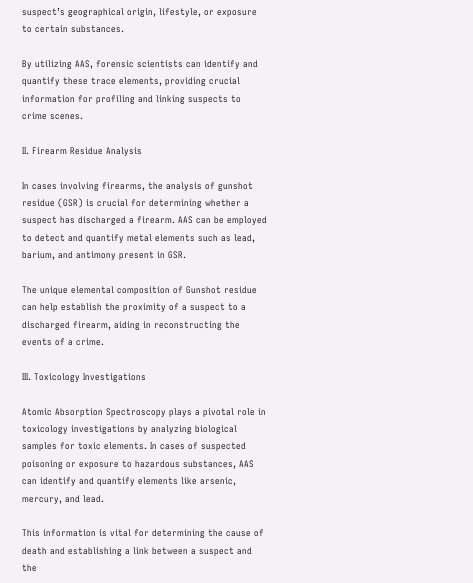suspect’s geographical origin, lifestyle, or exposure to certain substances.

By utilizing AAS, forensic scientists can identify and quantify these trace elements, providing crucial information for profiling and linking suspects to crime scenes.

II. Firearm Residue Analysis

In cases involving firearms, the analysis of gunshot residue (GSR) is crucial for determining whether a suspect has discharged a firearm. AAS can be employed to detect and quantify metal elements such as lead, barium, and antimony present in GSR.

The unique elemental composition of Gunshot residue can help establish the proximity of a suspect to a discharged firearm, aiding in reconstructing the events of a crime.

III. Toxicology Investigations

Atomic Absorption Spectroscopy plays a pivotal role in toxicology investigations by analyzing biological samples for toxic elements. In cases of suspected poisoning or exposure to hazardous substances, AAS can identify and quantify elements like arsenic, mercury, and lead.

This information is vital for determining the cause of death and establishing a link between a suspect and the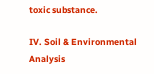toxic substance.

IV. Soil & Environmental Analysis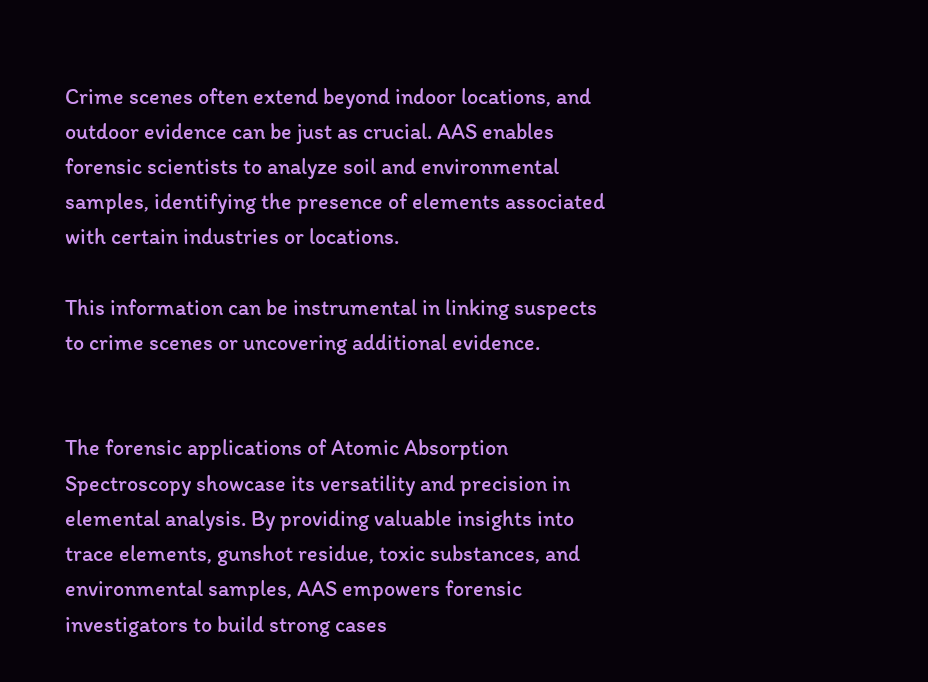Crime scenes often extend beyond indoor locations, and outdoor evidence can be just as crucial. AAS enables forensic scientists to analyze soil and environmental samples, identifying the presence of elements associated with certain industries or locations.

This information can be instrumental in linking suspects to crime scenes or uncovering additional evidence.


The forensic applications of Atomic Absorption Spectroscopy showcase its versatility and precision in elemental analysis. By providing valuable insights into trace elements, gunshot residue, toxic substances, and environmental samples, AAS empowers forensic investigators to build strong cases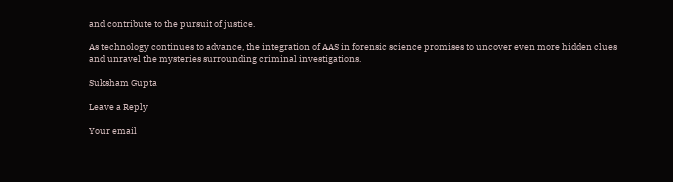and contribute to the pursuit of justice.

As technology continues to advance, the integration of AAS in forensic science promises to uncover even more hidden clues and unravel the mysteries surrounding criminal investigations.

Suksham Gupta

Leave a Reply

Your email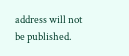address will not be published.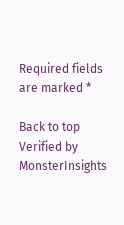Required fields are marked *

Back to top
Verified by MonsterInsights